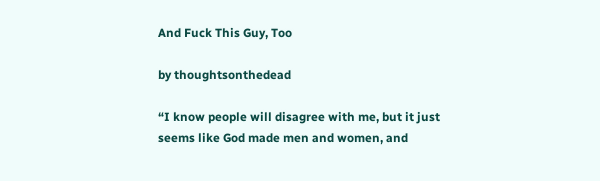And Fuck This Guy, Too

by thoughtsonthedead

“I know people will disagree with me, but it just seems like God made men and women, and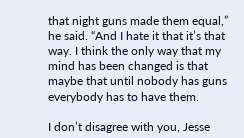that night guns made them equal,” he said. “And I hate it that it’s that way. I think the only way that my mind has been changed is that maybe that until nobody has guns everybody has to have them.

I don’t disagree with you, Jesse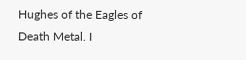Hughes of the Eagles of Death Metal. I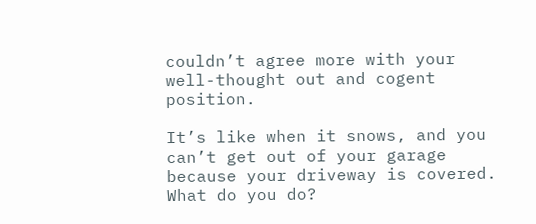couldn’t agree more with your well-thought out and cogent position.

It’s like when it snows, and you can’t get out of your garage because your driveway is covered. What do you do?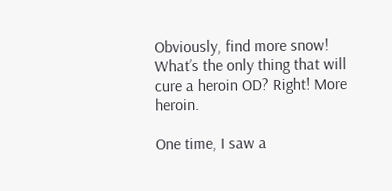Obviously, find more snow! What’s the only thing that will cure a heroin OD? Right! More heroin.

One time, I saw a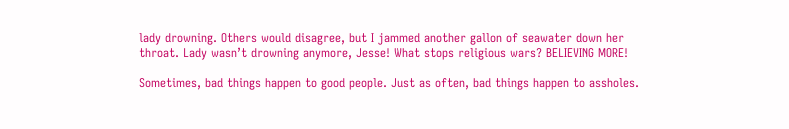lady drowning. Others would disagree, but I jammed another gallon of seawater down her throat. Lady wasn’t drowning anymore, Jesse! What stops religious wars? BELIEVING MORE!

Sometimes, bad things happen to good people. Just as often, bad things happen to assholes.